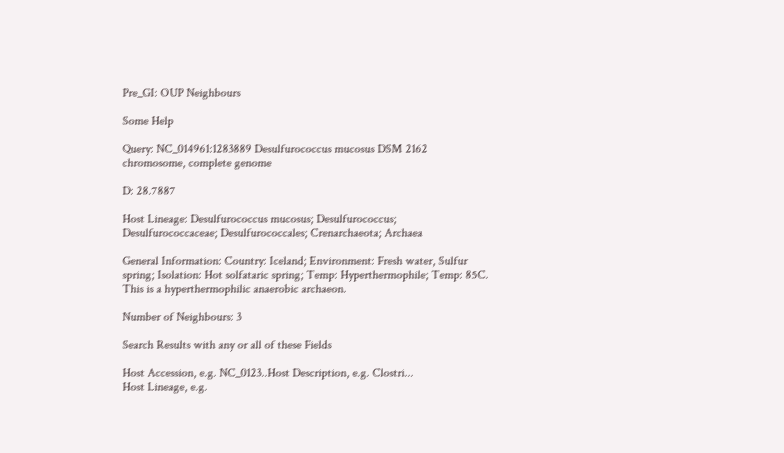Pre_GI: OUP Neighbours

Some Help

Query: NC_014961:1283889 Desulfurococcus mucosus DSM 2162 chromosome, complete genome

D: 28.7887

Host Lineage: Desulfurococcus mucosus; Desulfurococcus; Desulfurococcaceae; Desulfurococcales; Crenarchaeota; Archaea

General Information: Country: Iceland; Environment: Fresh water, Sulfur spring; Isolation: Hot solfataric spring; Temp: Hyperthermophile; Temp: 85C. This is a hyperthermophilic anaerobic archaeon.

Number of Neighbours: 3

Search Results with any or all of these Fields

Host Accession, e.g. NC_0123..Host Description, e.g. Clostri...
Host Lineage, e.g.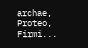archae, Proteo, Firmi...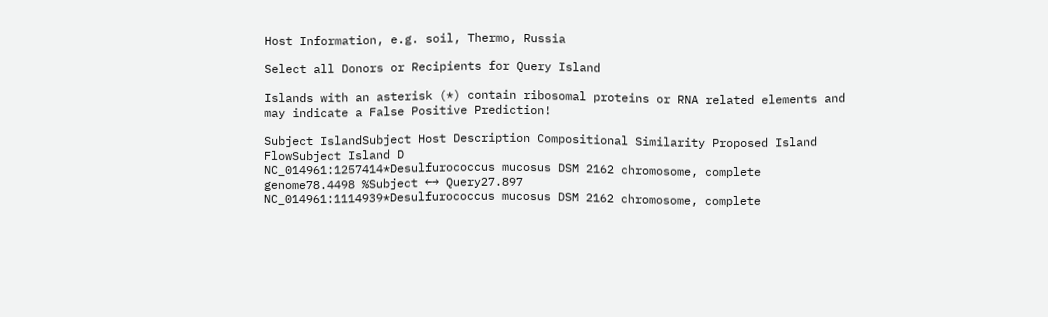Host Information, e.g. soil, Thermo, Russia

Select all Donors or Recipients for Query Island

Islands with an asterisk (*) contain ribosomal proteins or RNA related elements and may indicate a False Positive Prediction!

Subject IslandSubject Host Description Compositional Similarity Proposed Island FlowSubject Island D
NC_014961:1257414*Desulfurococcus mucosus DSM 2162 chromosome, complete genome78.4498 %Subject ←→ Query27.897
NC_014961:1114939*Desulfurococcus mucosus DSM 2162 chromosome, complete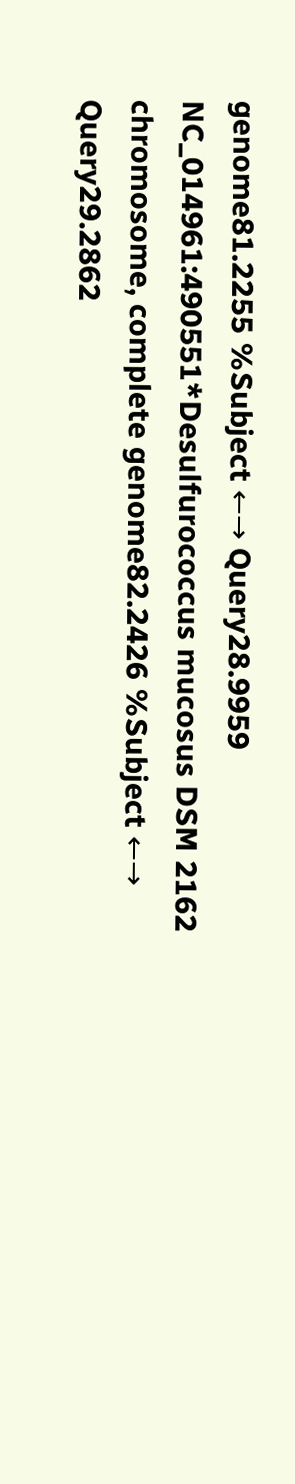genome81.2255 %Subject ←→ Query28.9959
NC_014961:490551*Desulfurococcus mucosus DSM 2162 chromosome, complete genome82.2426 %Subject ←→ Query29.2862